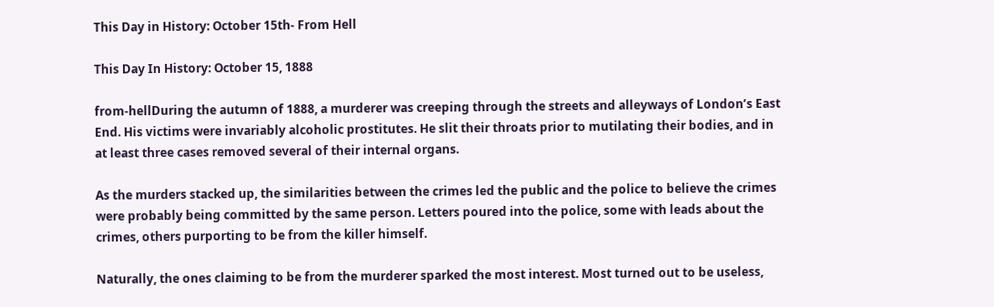This Day in History: October 15th- From Hell

This Day In History: October 15, 1888

from-hellDuring the autumn of 1888, a murderer was creeping through the streets and alleyways of London’s East End. His victims were invariably alcoholic prostitutes. He slit their throats prior to mutilating their bodies, and in at least three cases removed several of their internal organs.

As the murders stacked up, the similarities between the crimes led the public and the police to believe the crimes were probably being committed by the same person. Letters poured into the police, some with leads about the crimes, others purporting to be from the killer himself.

Naturally, the ones claiming to be from the murderer sparked the most interest. Most turned out to be useless,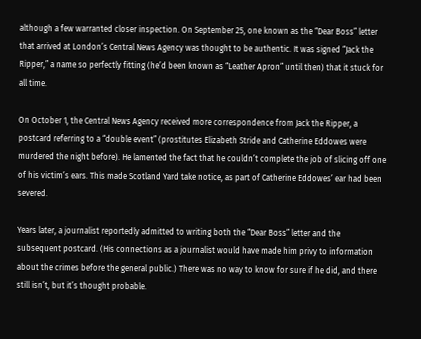although a few warranted closer inspection. On September 25, one known as the “Dear Boss” letter that arrived at London’s Central News Agency was thought to be authentic. It was signed “Jack the Ripper,” a name so perfectly fitting (he’d been known as “Leather Apron” until then) that it stuck for all time.

On October 1, the Central News Agency received more correspondence from Jack the Ripper, a postcard referring to a “double event” (prostitutes Elizabeth Stride and Catherine Eddowes were murdered the night before). He lamented the fact that he couldn’t complete the job of slicing off one of his victim’s ears. This made Scotland Yard take notice, as part of Catherine Eddowes’ ear had been severed.

Years later, a journalist reportedly admitted to writing both the “Dear Boss” letter and the subsequent postcard. (His connections as a journalist would have made him privy to information about the crimes before the general public.) There was no way to know for sure if he did, and there still isn’t, but it’s thought probable.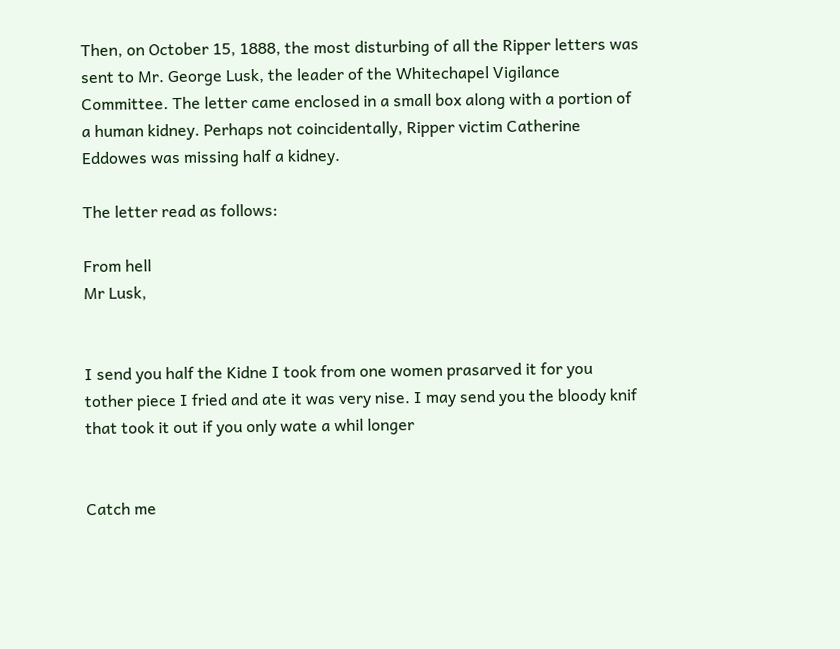Then, on October 15, 1888, the most disturbing of all the Ripper letters was sent to Mr. George Lusk, the leader of the Whitechapel Vigilance Committee. The letter came enclosed in a small box along with a portion of a human kidney. Perhaps not coincidentally, Ripper victim Catherine Eddowes was missing half a kidney.

The letter read as follows:

From hell
Mr Lusk,


I send you half the Kidne I took from one women prasarved it for you tother piece I fried and ate it was very nise. I may send you the bloody knif that took it out if you only wate a whil longer


Catch me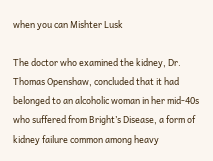when you can Mishter Lusk

The doctor who examined the kidney, Dr. Thomas Openshaw, concluded that it had belonged to an alcoholic woman in her mid-40s who suffered from Bright’s Disease, a form of kidney failure common among heavy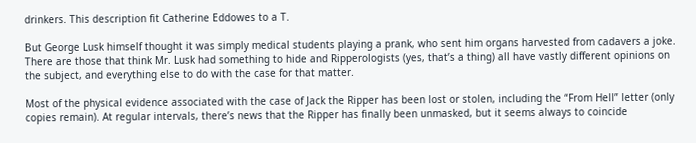drinkers. This description fit Catherine Eddowes to a T.

But George Lusk himself thought it was simply medical students playing a prank, who sent him organs harvested from cadavers a joke. There are those that think Mr. Lusk had something to hide and Ripperologists (yes, that’s a thing) all have vastly different opinions on the subject, and everything else to do with the case for that matter.

Most of the physical evidence associated with the case of Jack the Ripper has been lost or stolen, including the “From Hell” letter (only copies remain). At regular intervals, there’s news that the Ripper has finally been unmasked, but it seems always to coincide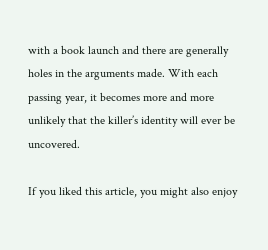with a book launch and there are generally holes in the arguments made. With each passing year, it becomes more and more unlikely that the killer’s identity will ever be uncovered.

If you liked this article, you might also enjoy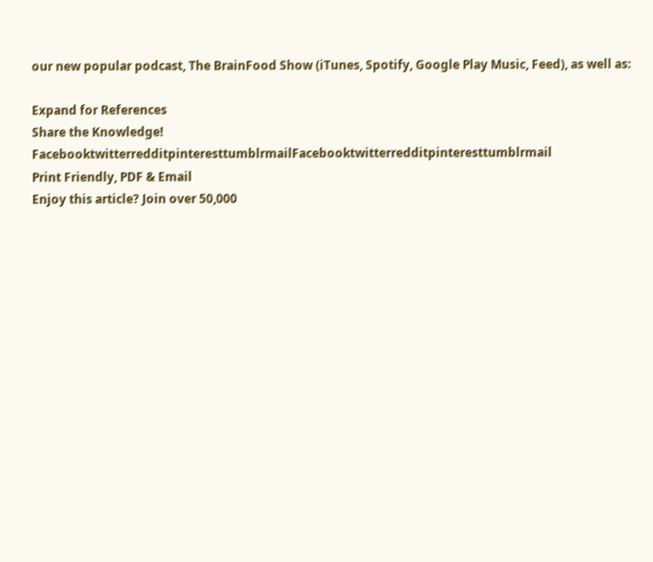our new popular podcast, The BrainFood Show (iTunes, Spotify, Google Play Music, Feed), as well as:

Expand for References
Share the Knowledge! FacebooktwitterredditpinteresttumblrmailFacebooktwitterredditpinteresttumblrmail
Print Friendly, PDF & Email
Enjoy this article? Join over 50,000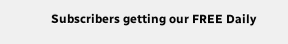Subscribers getting our FREE Daily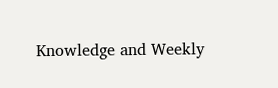Knowledge and Weekly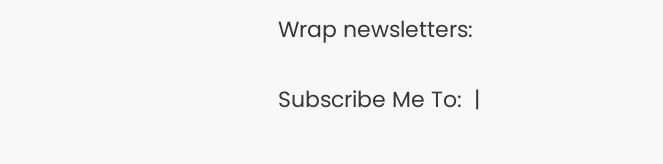Wrap newsletters:

Subscribe Me To:  |